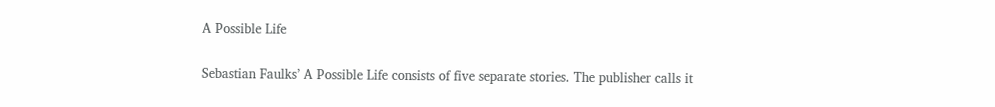A Possible Life

Sebastian Faulks’ A Possible Life consists of five separate stories. The publisher calls it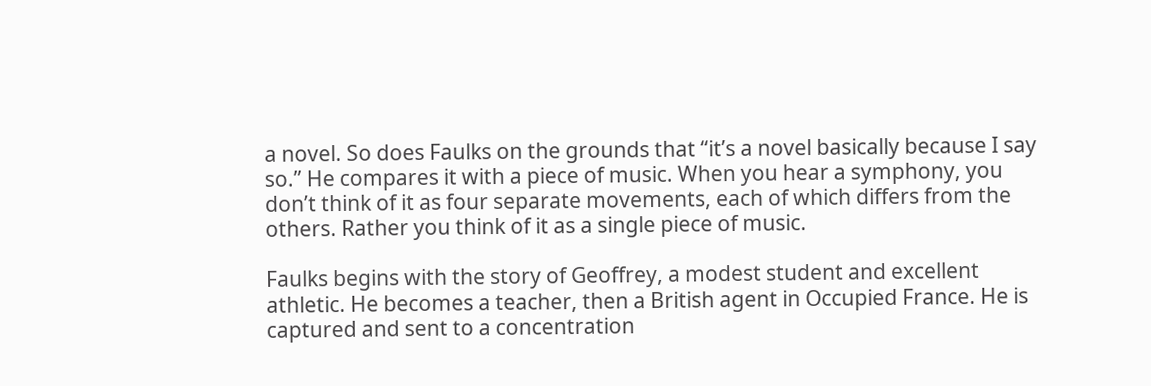a novel. So does Faulks on the grounds that “it’s a novel basically because I say so.” He compares it with a piece of music. When you hear a symphony, you don’t think of it as four separate movements, each of which differs from the others. Rather you think of it as a single piece of music.

Faulks begins with the story of Geoffrey, a modest student and excellent athletic. He becomes a teacher, then a British agent in Occupied France. He is captured and sent to a concentration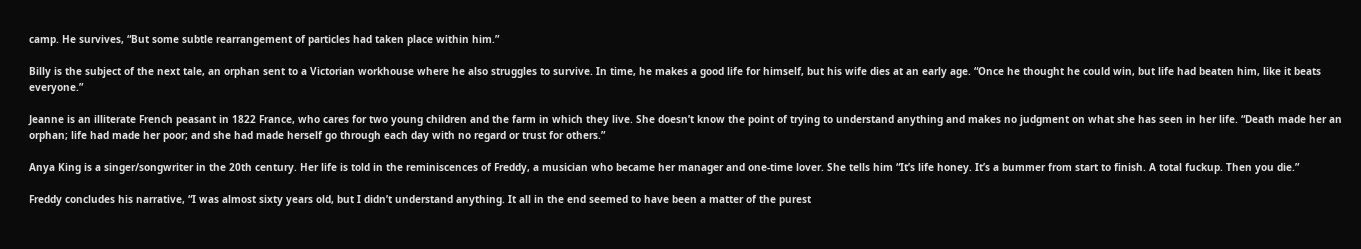camp. He survives, “But some subtle rearrangement of particles had taken place within him.”

Billy is the subject of the next tale, an orphan sent to a Victorian workhouse where he also struggles to survive. In time, he makes a good life for himself, but his wife dies at an early age. “Once he thought he could win, but life had beaten him, like it beats everyone.”

Jeanne is an illiterate French peasant in 1822 France, who cares for two young children and the farm in which they live. She doesn’t know the point of trying to understand anything and makes no judgment on what she has seen in her life. “Death made her an orphan; life had made her poor; and she had made herself go through each day with no regard or trust for others.”

Anya King is a singer/songwriter in the 20th century. Her life is told in the reminiscences of Freddy, a musician who became her manager and one-time lover. She tells him “It’s life honey. It’s a bummer from start to finish. A total fuckup. Then you die.”

Freddy concludes his narrative, “I was almost sixty years old, but I didn’t understand anything. It all in the end seemed to have been a matter of the purest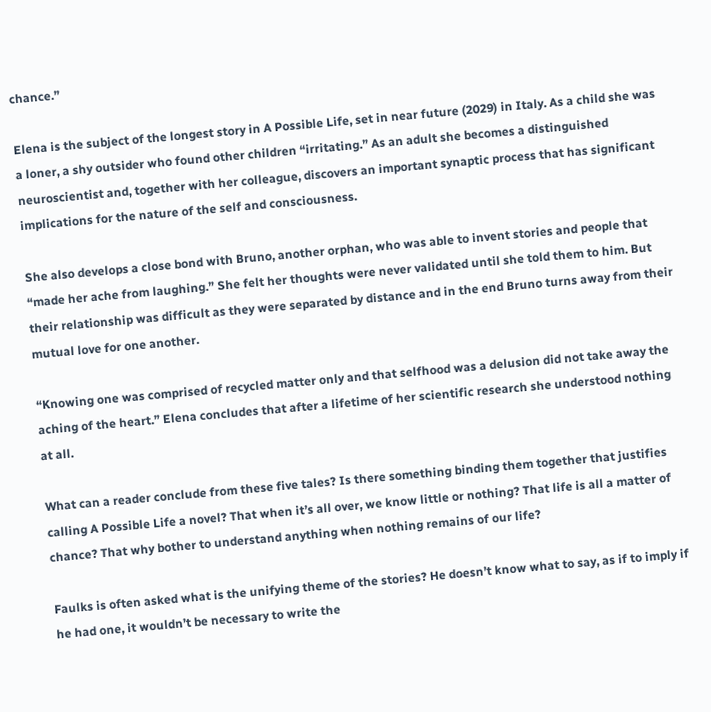chance.”

Elena is the subject of the longest story in A Possible Life, set in near future (2029) in Italy. As a child she was a loner, a shy outsider who found other children “irritating.” As an adult she becomes a distinguished neuroscientist and, together with her colleague, discovers an important synaptic process that has significant implications for the nature of the self and consciousness.

She also develops a close bond with Bruno, another orphan, who was able to invent stories and people that “made her ache from laughing.” She felt her thoughts were never validated until she told them to him. But their relationship was difficult as they were separated by distance and in the end Bruno turns away from their mutual love for one another.

“Knowing one was comprised of recycled matter only and that selfhood was a delusion did not take away the aching of the heart.” Elena concludes that after a lifetime of her scientific research she understood nothing at all.

What can a reader conclude from these five tales? Is there something binding them together that justifies calling A Possible Life a novel? That when it’s all over, we know little or nothing? That life is all a matter of chance? That why bother to understand anything when nothing remains of our life?

Faulks is often asked what is the unifying theme of the stories? He doesn’t know what to say, as if to imply if he had one, it wouldn’t be necessary to write the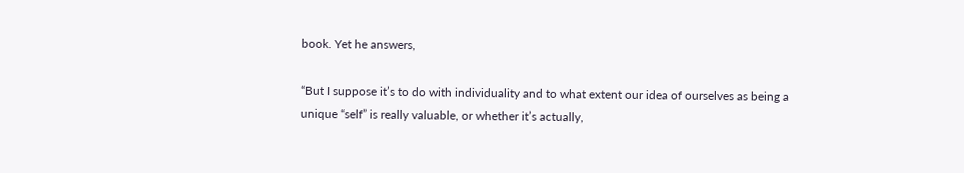book. Yet he answers,

“But I suppose it’s to do with individuality and to what extent our idea of ourselves as being a unique “self” is really valuable, or whether it’s actually,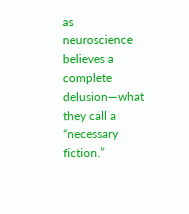as neuroscience believes a complete delusion—what they call a “necessary fiction.”